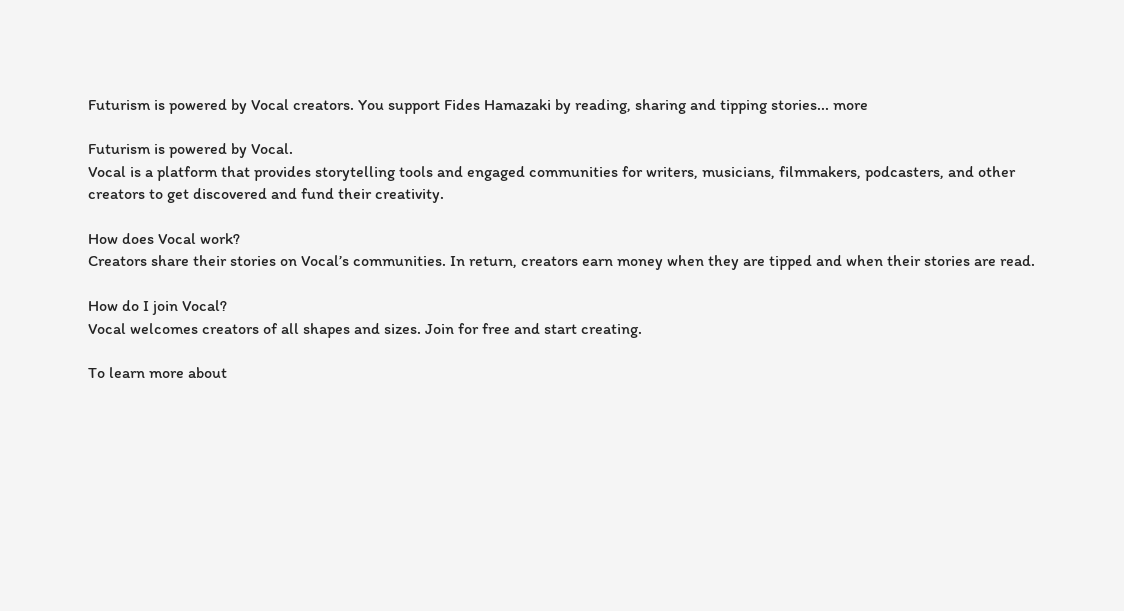Futurism is powered by Vocal creators. You support Fides Hamazaki by reading, sharing and tipping stories... more

Futurism is powered by Vocal.
Vocal is a platform that provides storytelling tools and engaged communities for writers, musicians, filmmakers, podcasters, and other creators to get discovered and fund their creativity.

How does Vocal work?
Creators share their stories on Vocal’s communities. In return, creators earn money when they are tipped and when their stories are read.

How do I join Vocal?
Vocal welcomes creators of all shapes and sizes. Join for free and start creating.

To learn more about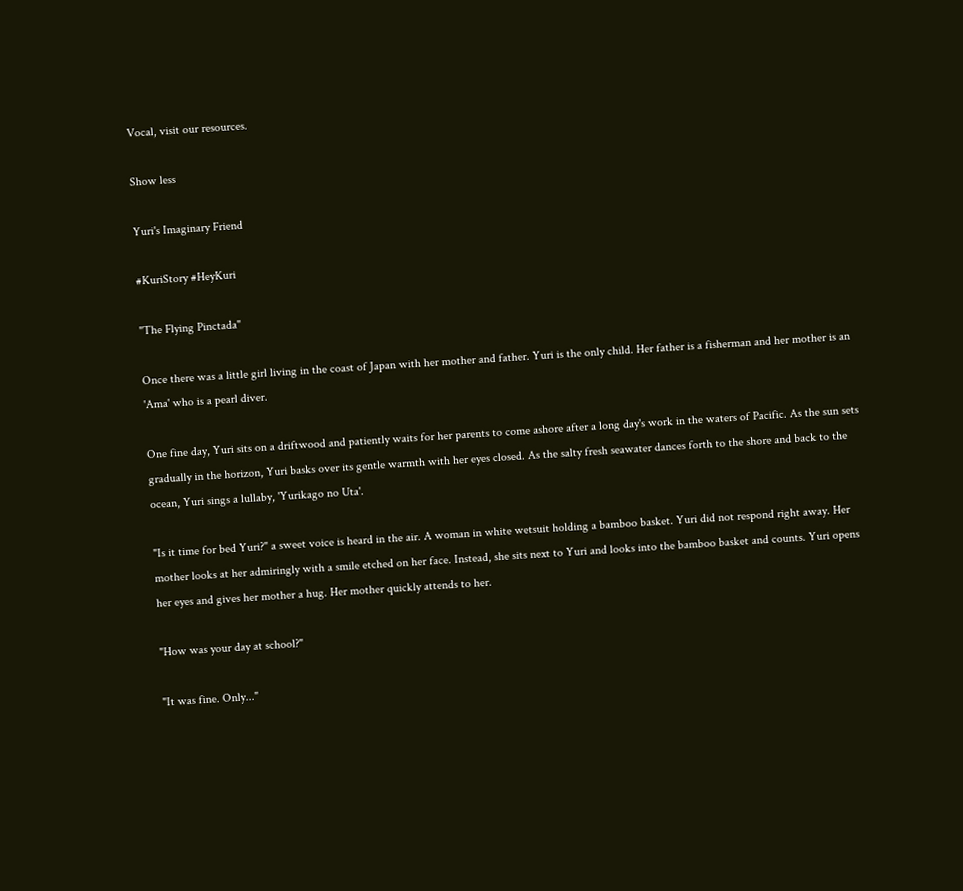Vocal, visit our resources.

Show less

Yuri's Imaginary Friend

#KuriStory #HeyKuri

"The Flying Pinctada"

Once there was a little girl living in the coast of Japan with her mother and father. Yuri is the only child. Her father is a fisherman and her mother is an 'Ama' who is a pearl diver.

One fine day, Yuri sits on a driftwood and patiently waits for her parents to come ashore after a long day's work in the waters of Pacific. As the sun sets gradually in the horizon, Yuri basks over its gentle warmth with her eyes closed. As the salty fresh seawater dances forth to the shore and back to the ocean, Yuri sings a lullaby, 'Yurikago no Uta'.

"Is it time for bed Yuri?" a sweet voice is heard in the air. A woman in white wetsuit holding a bamboo basket. Yuri did not respond right away. Her mother looks at her admiringly with a smile etched on her face. Instead, she sits next to Yuri and looks into the bamboo basket and counts. Yuri opens her eyes and gives her mother a hug. Her mother quickly attends to her.

"How was your day at school?"

"It was fine. Only..."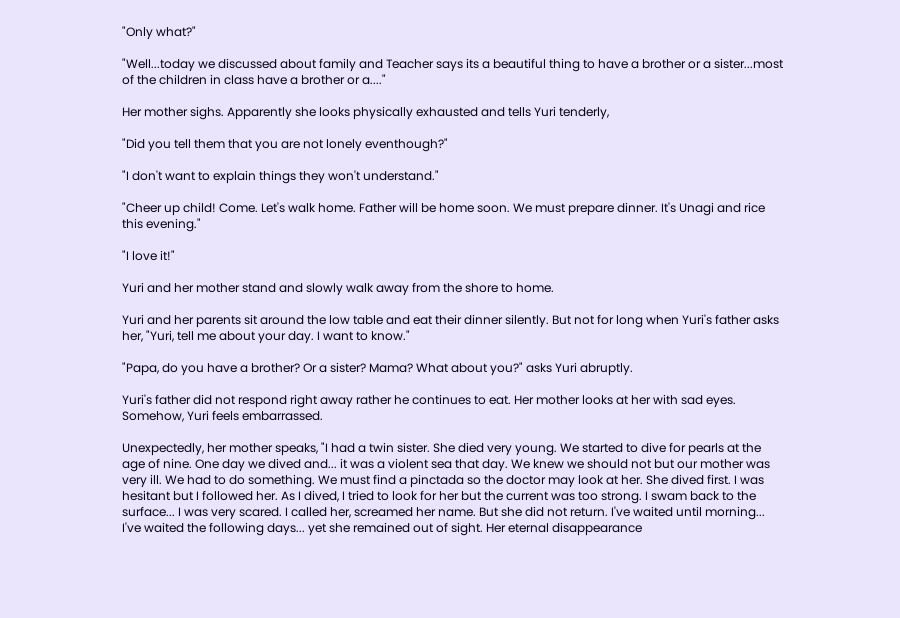"Only what?"

"Well...today we discussed about family and Teacher says its a beautiful thing to have a brother or a sister...most of the children in class have a brother or a...."

Her mother sighs. Apparently she looks physically exhausted and tells Yuri tenderly,

"Did you tell them that you are not lonely eventhough?"

"I don't want to explain things they won't understand."

"Cheer up child! Come. Let's walk home. Father will be home soon. We must prepare dinner. It's Unagi and rice this evening."

"I love it!"

Yuri and her mother stand and slowly walk away from the shore to home.

Yuri and her parents sit around the low table and eat their dinner silently. But not for long when Yuri's father asks her, "Yuri, tell me about your day. I want to know."

"Papa, do you have a brother? Or a sister? Mama? What about you?" asks Yuri abruptly.

Yuri's father did not respond right away rather he continues to eat. Her mother looks at her with sad eyes. Somehow, Yuri feels embarrassed.

Unexpectedly, her mother speaks, "I had a twin sister. She died very young. We started to dive for pearls at the age of nine. One day we dived and... it was a violent sea that day. We knew we should not but our mother was very ill. We had to do something. We must find a pinctada so the doctor may look at her. She dived first. I was hesitant but I followed her. As I dived, I tried to look for her but the current was too strong. I swam back to the surface... I was very scared. I called her, screamed her name. But she did not return. I've waited until morning... I've waited the following days... yet she remained out of sight. Her eternal disappearance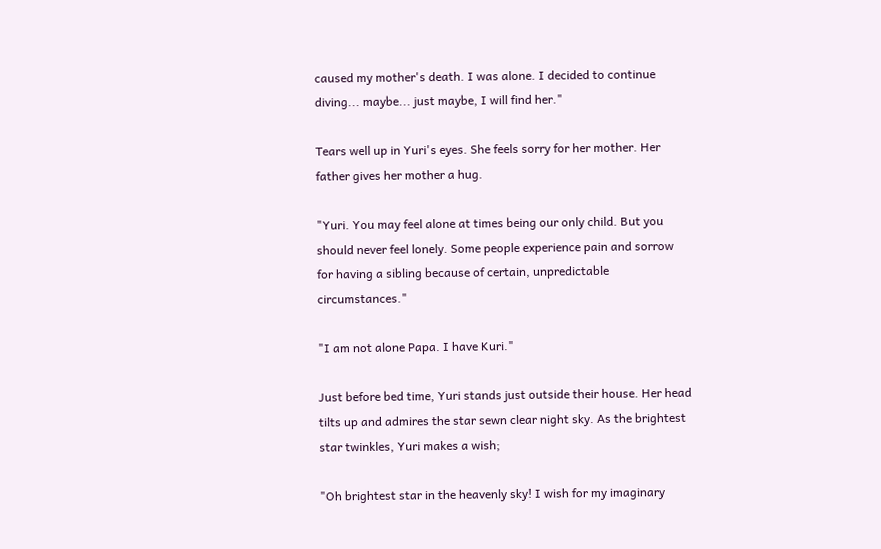caused my mother's death. I was alone. I decided to continue diving... maybe... just maybe, I will find her."

Tears well up in Yuri's eyes. She feels sorry for her mother. Her father gives her mother a hug.

"Yuri. You may feel alone at times being our only child. But you should never feel lonely. Some people experience pain and sorrow for having a sibling because of certain, unpredictable circumstances."

"I am not alone Papa. I have Kuri."

Just before bed time, Yuri stands just outside their house. Her head tilts up and admires the star sewn clear night sky. As the brightest star twinkles, Yuri makes a wish;

"Oh brightest star in the heavenly sky! I wish for my imaginary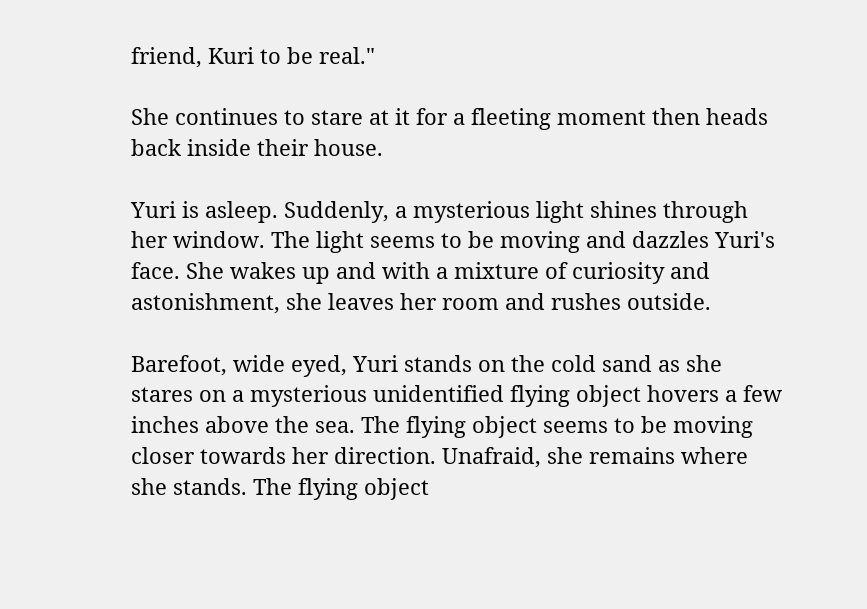friend, Kuri to be real."

She continues to stare at it for a fleeting moment then heads back inside their house.

Yuri is asleep. Suddenly, a mysterious light shines through her window. The light seems to be moving and dazzles Yuri's face. She wakes up and with a mixture of curiosity and astonishment, she leaves her room and rushes outside.

Barefoot, wide eyed, Yuri stands on the cold sand as she stares on a mysterious unidentified flying object hovers a few inches above the sea. The flying object seems to be moving closer towards her direction. Unafraid, she remains where she stands. The flying object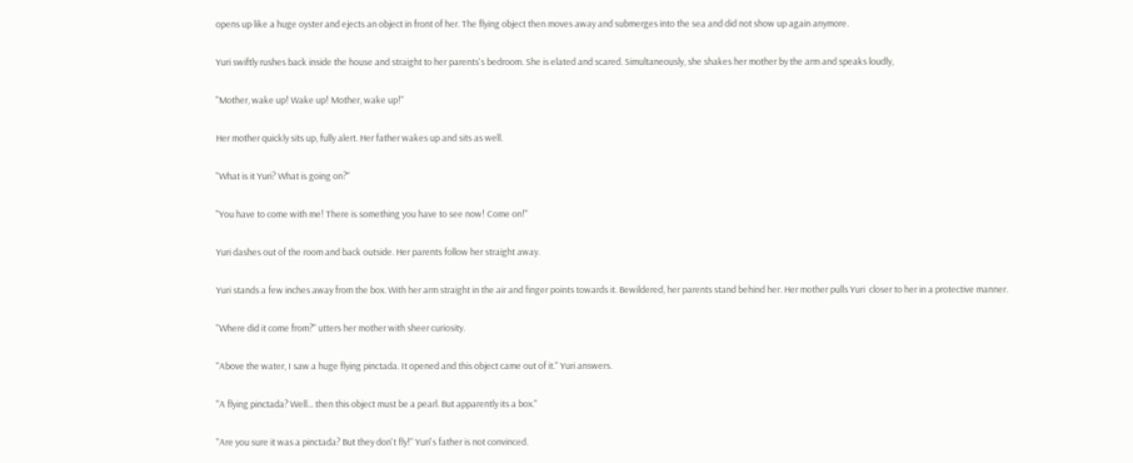opens up like a huge oyster and ejects an object in front of her. The flying object then moves away and submerges into the sea and did not show up again anymore.

Yuri swiftly rushes back inside the house and straight to her parents's bedroom. She is elated and scared. Simultaneously, she shakes her mother by the arm and speaks loudly,

"Mother, wake up! Wake up! Mother, wake up!"

Her mother quickly sits up, fully alert. Her father wakes up and sits as well.

"What is it Yuri? What is going on?"

"You have to come with me! There is something you have to see now! Come on!"

Yuri dashes out of the room and back outside. Her parents follow her straight away.

Yuri stands a few inches away from the box. With her arm straight in the air and finger points towards it. Bewildered, her parents stand behind her. Her mother pulls Yuri  closer to her in a protective manner.

"Where did it come from?" utters her mother with sheer curiosity.

"Above the water, I saw a huge flying pinctada. It opened and this object came out of it." Yuri answers.

"A flying pinctada? Well... then this object must be a pearl. But apparently its a box."

"Are you sure it was a pinctada? But they don't fly!" Yuri's father is not convinced.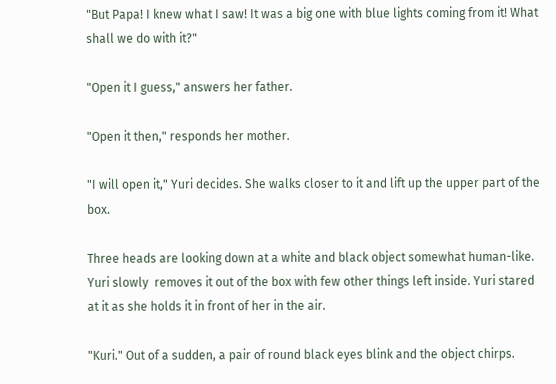"But Papa! I knew what I saw! It was a big one with blue lights coming from it! What shall we do with it?"

"Open it I guess," answers her father.

"Open it then," responds her mother.

"I will open it," Yuri decides. She walks closer to it and lift up the upper part of the box.

Three heads are looking down at a white and black object somewhat human-like. Yuri slowly  removes it out of the box with few other things left inside. Yuri stared at it as she holds it in front of her in the air.

"Kuri." Out of a sudden, a pair of round black eyes blink and the object chirps.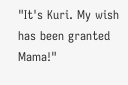"It's Kuri. My wish has been granted Mama!"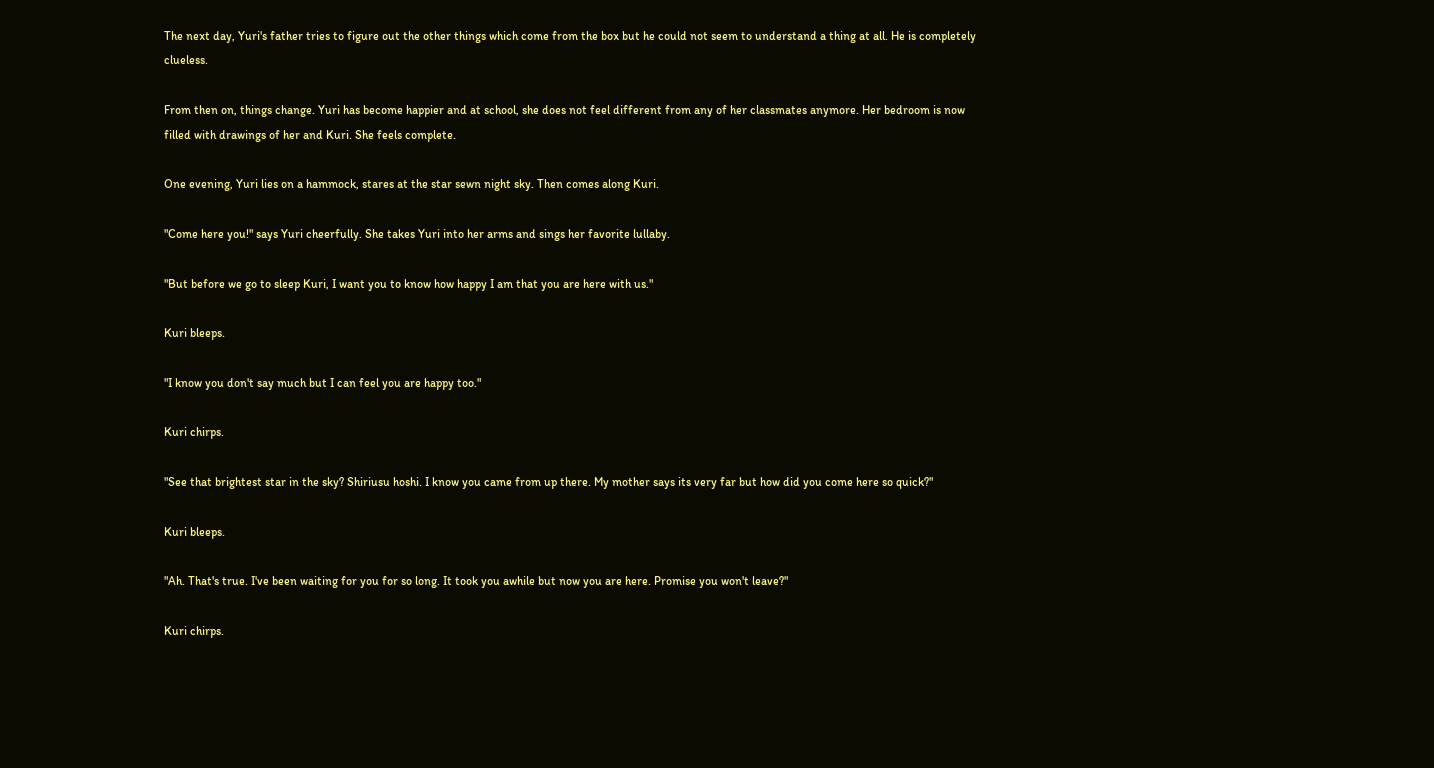The next day, Yuri's father tries to figure out the other things which come from the box but he could not seem to understand a thing at all. He is completely clueless.

From then on, things change. Yuri has become happier and at school, she does not feel different from any of her classmates anymore. Her bedroom is now filled with drawings of her and Kuri. She feels complete.

One evening, Yuri lies on a hammock, stares at the star sewn night sky. Then comes along Kuri.

"Come here you!" says Yuri cheerfully. She takes Yuri into her arms and sings her favorite lullaby.

"But before we go to sleep Kuri, I want you to know how happy I am that you are here with us."

Kuri bleeps.

"I know you don't say much but I can feel you are happy too."

Kuri chirps.

"See that brightest star in the sky? Shiriusu hoshi. I know you came from up there. My mother says its very far but how did you come here so quick?"

Kuri bleeps.

"Ah. That's true. I've been waiting for you for so long. It took you awhile but now you are here. Promise you won't leave?"

Kuri chirps.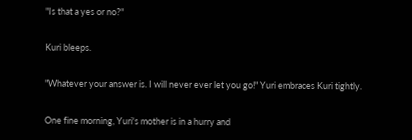"Is that a yes or no?"

Kuri bleeps.

"Whatever your answer is. I will never ever let you go!" Yuri embraces Kuri tightly.

One fine morning, Yuri's mother is in a hurry and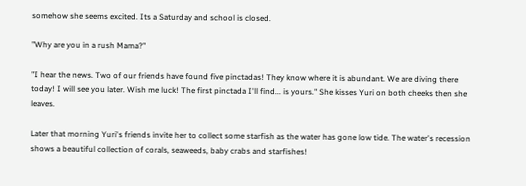somehow she seems excited. Its a Saturday and school is closed.

"Why are you in a rush Mama?"

"I hear the news. Two of our friends have found five pinctadas! They know where it is abundant. We are diving there today! I will see you later. Wish me luck! The first pinctada I'll find... is yours." She kisses Yuri on both cheeks then she leaves.

Later that morning Yuri's friends invite her to collect some starfish as the water has gone low tide. The water's recession shows a beautiful collection of corals, seaweeds, baby crabs and starfishes!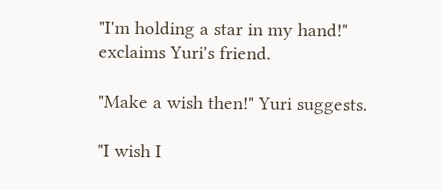"I'm holding a star in my hand!" exclaims Yuri's friend.

"Make a wish then!" Yuri suggests.

"I wish I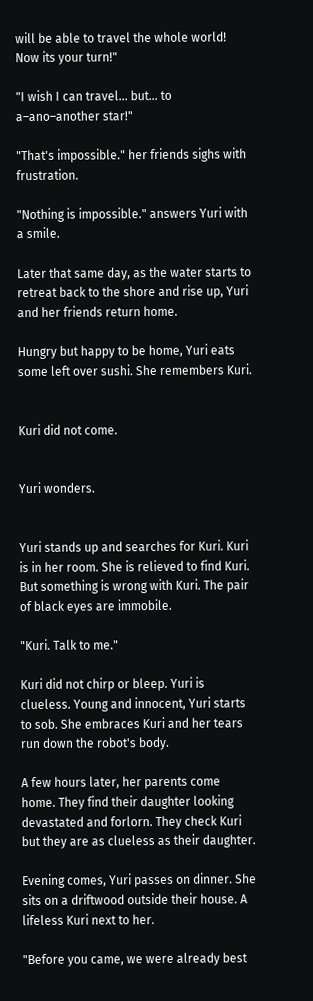will be able to travel the whole world! Now its your turn!"

"I wish I can travel... but... to a–ano–another star!"

"That's impossible." her friends sighs with frustration.

"Nothing is impossible." answers Yuri with a smile.

Later that same day, as the water starts to retreat back to the shore and rise up, Yuri and her friends return home.

Hungry but happy to be home, Yuri eats some left over sushi. She remembers Kuri.


Kuri did not come.


Yuri wonders.


Yuri stands up and searches for Kuri. Kuri is in her room. She is relieved to find Kuri. But something is wrong with Kuri. The pair of black eyes are immobile.

"Kuri. Talk to me."

Kuri did not chirp or bleep. Yuri is clueless. Young and innocent, Yuri starts to sob. She embraces Kuri and her tears run down the robot's body.

A few hours later, her parents come home. They find their daughter looking devastated and forlorn. They check Kuri but they are as clueless as their daughter.

Evening comes, Yuri passes on dinner. She sits on a driftwood outside their house. A lifeless Kuri next to her.

"Before you came, we were already best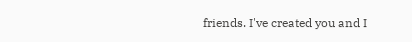friends. I've created you and I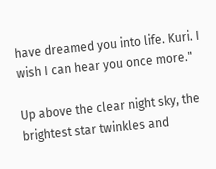have dreamed you into life. Kuri. I wish I can hear you once more."

Up above the clear night sky, the brightest star twinkles and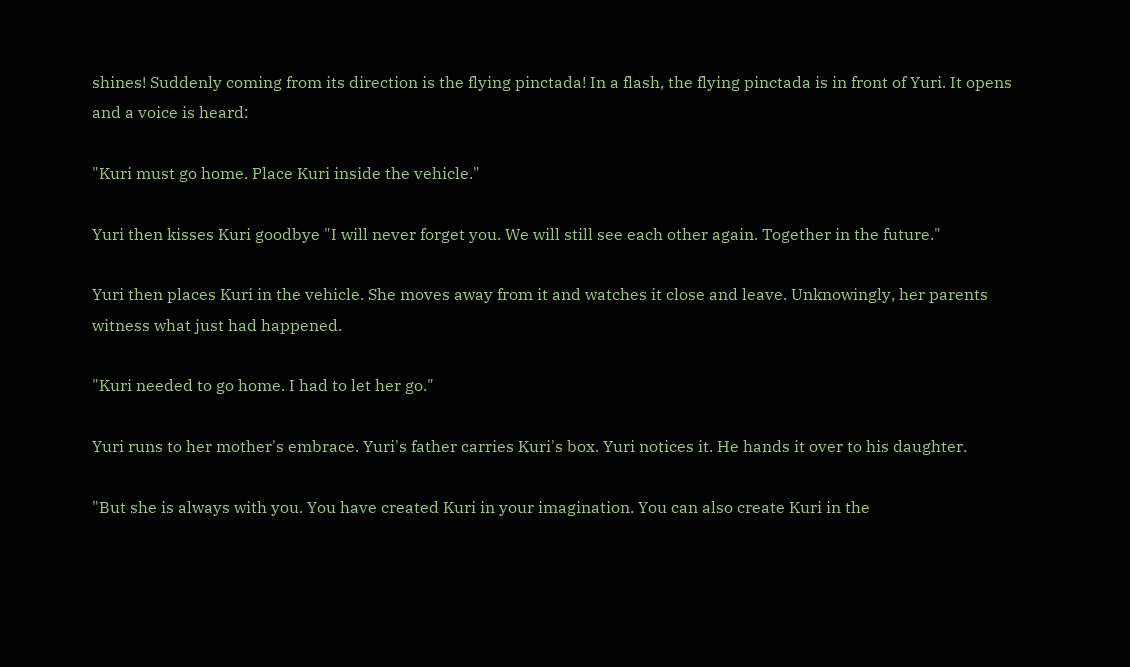shines! Suddenly coming from its direction is the flying pinctada! In a flash, the flying pinctada is in front of Yuri. It opens and a voice is heard:

"Kuri must go home. Place Kuri inside the vehicle."

Yuri then kisses Kuri goodbye "I will never forget you. We will still see each other again. Together in the future."

Yuri then places Kuri in the vehicle. She moves away from it and watches it close and leave. Unknowingly, her parents witness what just had happened.

"Kuri needed to go home. I had to let her go."

Yuri runs to her mother's embrace. Yuri's father carries Kuri's box. Yuri notices it. He hands it over to his daughter.

"But she is always with you. You have created Kuri in your imagination. You can also create Kuri in the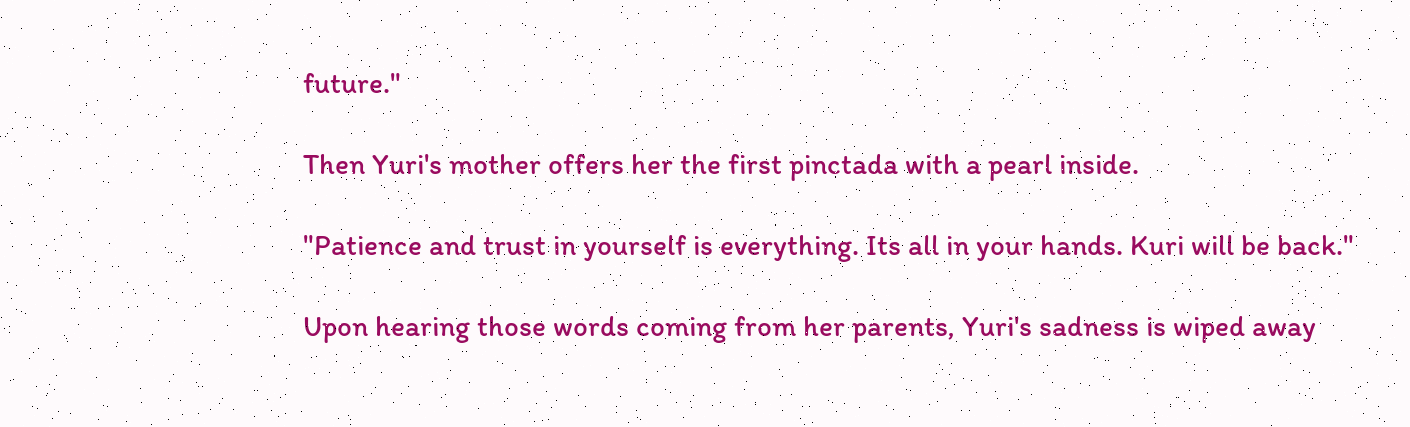future."

Then Yuri's mother offers her the first pinctada with a pearl inside.

"Patience and trust in yourself is everything. Its all in your hands. Kuri will be back."

Upon hearing those words coming from her parents, Yuri's sadness is wiped away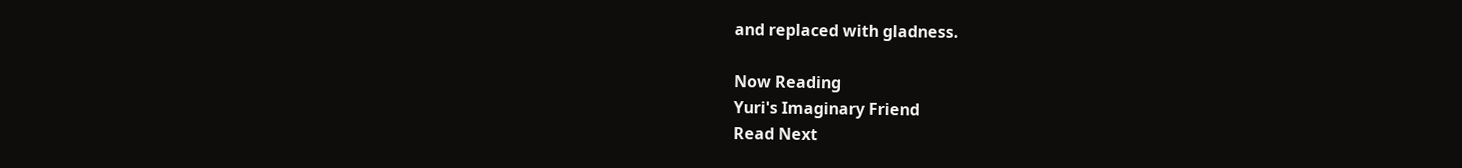and replaced with gladness.

Now Reading
Yuri's Imaginary Friend
Read Next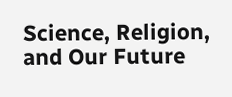Science, Religion, and Our Future